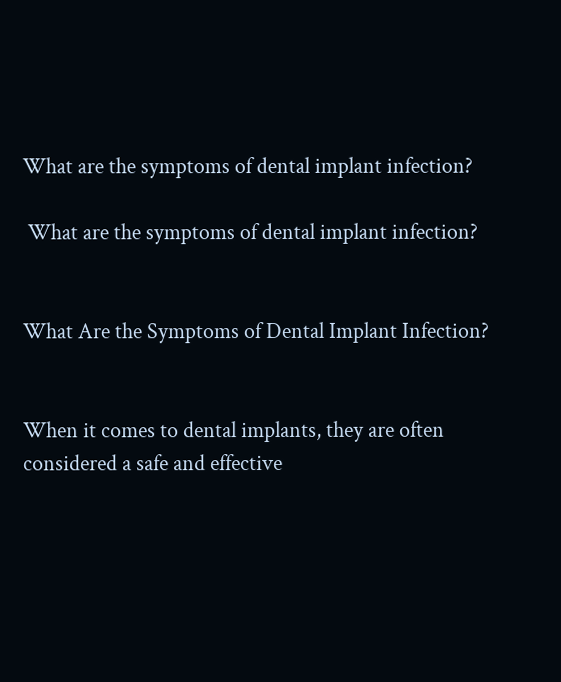What are the symptoms of dental implant infection?

 What are the symptoms of dental implant infection?


What Are the Symptoms of Dental Implant Infection?


When it comes to dental implants, they are often considered a safe and effective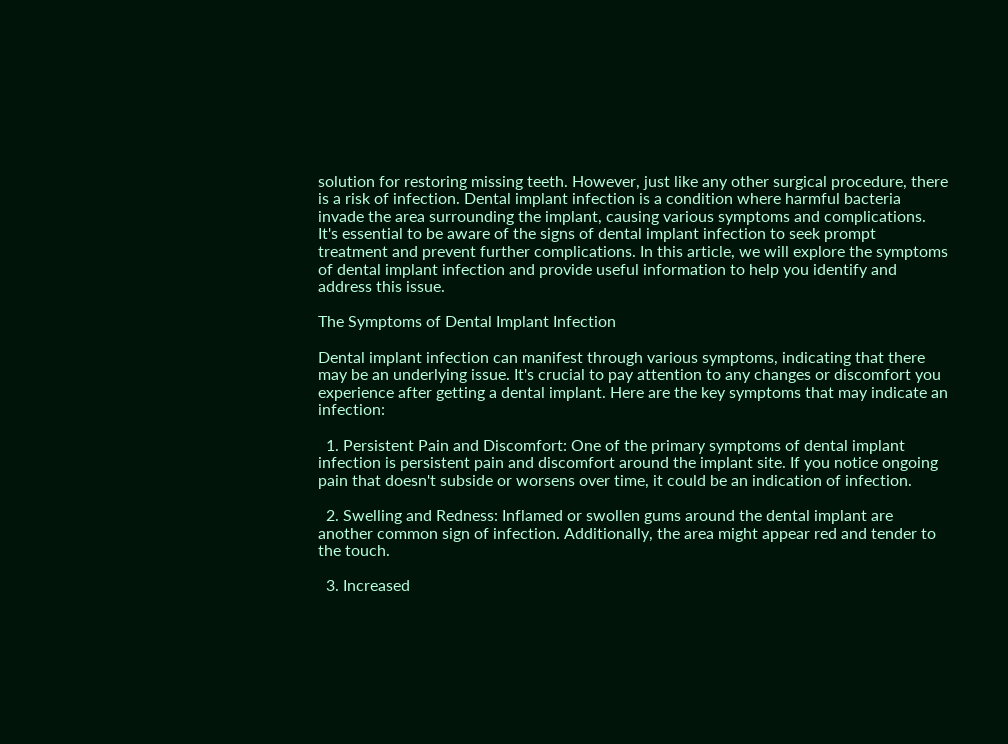solution for restoring missing teeth. However, just like any other surgical procedure, there is a risk of infection. Dental implant infection is a condition where harmful bacteria invade the area surrounding the implant, causing various symptoms and complications. It's essential to be aware of the signs of dental implant infection to seek prompt treatment and prevent further complications. In this article, we will explore the symptoms of dental implant infection and provide useful information to help you identify and address this issue.

The Symptoms of Dental Implant Infection

Dental implant infection can manifest through various symptoms, indicating that there may be an underlying issue. It's crucial to pay attention to any changes or discomfort you experience after getting a dental implant. Here are the key symptoms that may indicate an infection:

  1. Persistent Pain and Discomfort: One of the primary symptoms of dental implant infection is persistent pain and discomfort around the implant site. If you notice ongoing pain that doesn't subside or worsens over time, it could be an indication of infection.

  2. Swelling and Redness: Inflamed or swollen gums around the dental implant are another common sign of infection. Additionally, the area might appear red and tender to the touch.

  3. Increased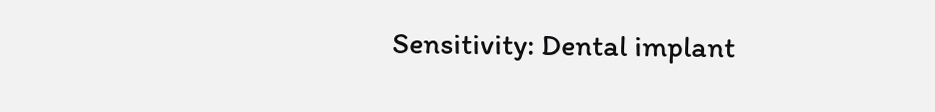Sensitivity: Dental implant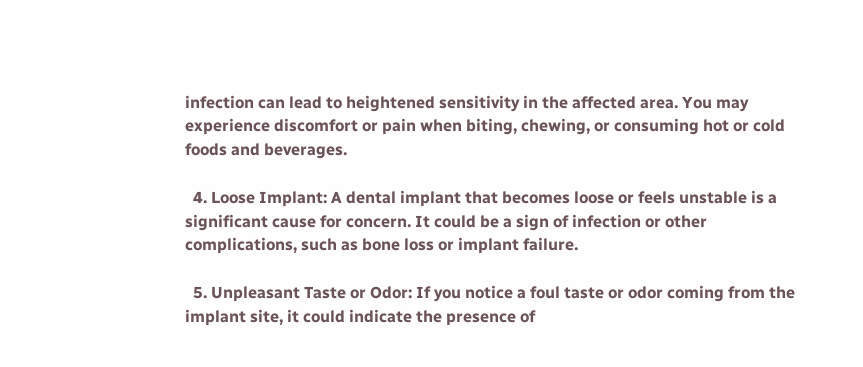infection can lead to heightened sensitivity in the affected area. You may experience discomfort or pain when biting, chewing, or consuming hot or cold foods and beverages.

  4. Loose Implant: A dental implant that becomes loose or feels unstable is a significant cause for concern. It could be a sign of infection or other complications, such as bone loss or implant failure.

  5. Unpleasant Taste or Odor: If you notice a foul taste or odor coming from the implant site, it could indicate the presence of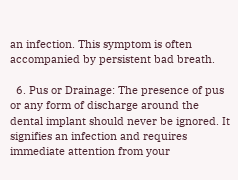an infection. This symptom is often accompanied by persistent bad breath.

  6. Pus or Drainage: The presence of pus or any form of discharge around the dental implant should never be ignored. It signifies an infection and requires immediate attention from your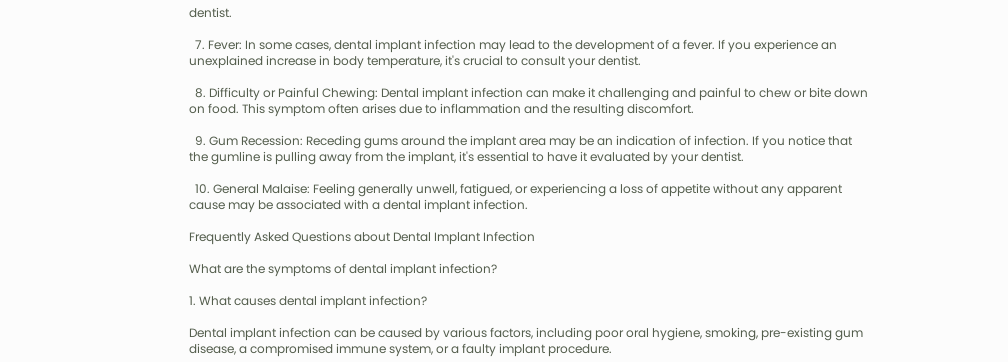dentist.

  7. Fever: In some cases, dental implant infection may lead to the development of a fever. If you experience an unexplained increase in body temperature, it's crucial to consult your dentist.

  8. Difficulty or Painful Chewing: Dental implant infection can make it challenging and painful to chew or bite down on food. This symptom often arises due to inflammation and the resulting discomfort.

  9. Gum Recession: Receding gums around the implant area may be an indication of infection. If you notice that the gumline is pulling away from the implant, it's essential to have it evaluated by your dentist.

  10. General Malaise: Feeling generally unwell, fatigued, or experiencing a loss of appetite without any apparent cause may be associated with a dental implant infection.

Frequently Asked Questions about Dental Implant Infection

What are the symptoms of dental implant infection?

1. What causes dental implant infection?

Dental implant infection can be caused by various factors, including poor oral hygiene, smoking, pre-existing gum disease, a compromised immune system, or a faulty implant procedure.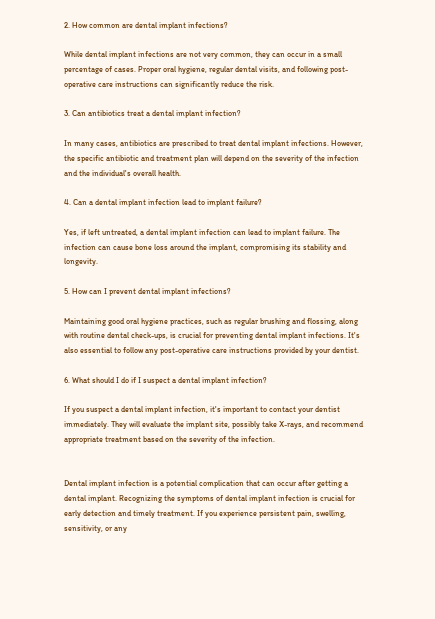2. How common are dental implant infections?

While dental implant infections are not very common, they can occur in a small percentage of cases. Proper oral hygiene, regular dental visits, and following post-operative care instructions can significantly reduce the risk.

3. Can antibiotics treat a dental implant infection?

In many cases, antibiotics are prescribed to treat dental implant infections. However, the specific antibiotic and treatment plan will depend on the severity of the infection and the individual's overall health.

4. Can a dental implant infection lead to implant failure?

Yes, if left untreated, a dental implant infection can lead to implant failure. The infection can cause bone loss around the implant, compromising its stability and longevity.

5. How can I prevent dental implant infections?

Maintaining good oral hygiene practices, such as regular brushing and flossing, along with routine dental check-ups, is crucial for preventing dental implant infections. It's also essential to follow any post-operative care instructions provided by your dentist.

6. What should I do if I suspect a dental implant infection?

If you suspect a dental implant infection, it's important to contact your dentist immediately. They will evaluate the implant site, possibly take X-rays, and recommend appropriate treatment based on the severity of the infection.


Dental implant infection is a potential complication that can occur after getting a dental implant. Recognizing the symptoms of dental implant infection is crucial for early detection and timely treatment. If you experience persistent pain, swelling, sensitivity, or any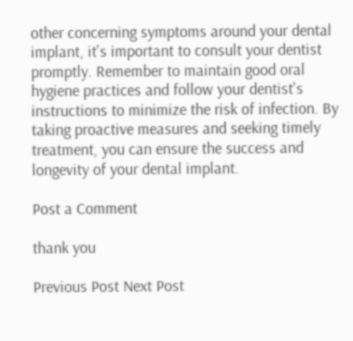other concerning symptoms around your dental implant, it's important to consult your dentist promptly. Remember to maintain good oral hygiene practices and follow your dentist's instructions to minimize the risk of infection. By taking proactive measures and seeking timely treatment, you can ensure the success and longevity of your dental implant.

Post a Comment

thank you

Previous Post Next Post